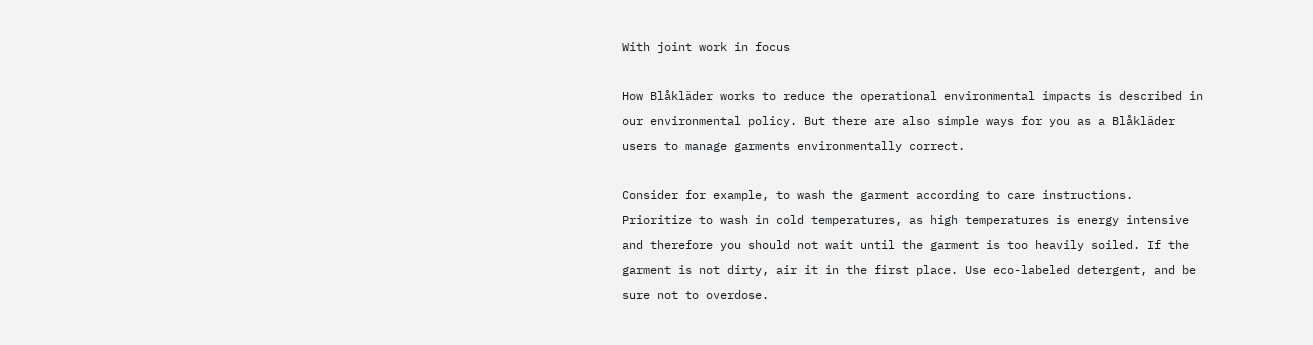With joint work in focus

How Blåkläder works to reduce the operational environmental impacts is described in our environmental policy. But there are also simple ways for you as a Blåkläder users to manage garments environmentally correct.

Consider for example, to wash the garment according to care instructions. Prioritize to wash in cold temperatures, as high temperatures is energy intensive and therefore you should not wait until the garment is too heavily soiled. If the garment is not dirty, air it in the first place. Use eco-labeled detergent, and be sure not to overdose.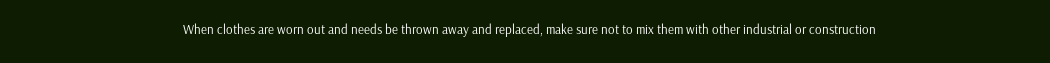When clothes are worn out and needs be thrown away and replaced, make sure not to mix them with other industrial or construction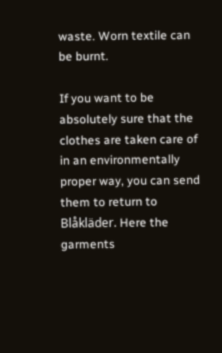waste. Worn textile can be burnt.

If you want to be absolutely sure that the clothes are taken care of in an environmentally proper way, you can send them to return to Blåkläder. Here the garments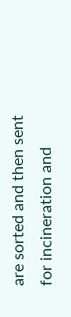are sorted and then sent for incineration and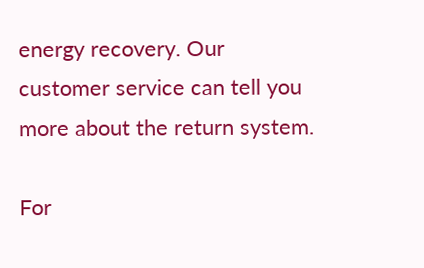energy recovery. Our customer service can tell you more about the return system.

For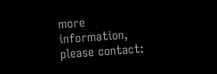more information, please contact: